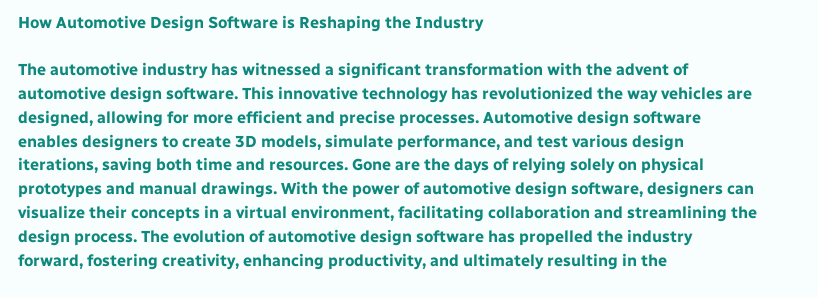How Automotive Design Software is Reshaping the Industry

The automotive industry has witnessed a significant transformation with the advent of automotive design software. This innovative technology has revolutionized the way vehicles are designed, allowing for more efficient and precise processes. Automotive design software enables designers to create 3D models, simulate performance, and test various design iterations, saving both time and resources. Gone are the days of relying solely on physical prototypes and manual drawings. With the power of automotive design software, designers can visualize their concepts in a virtual environment, facilitating collaboration and streamlining the design process. The evolution of automotive design software has propelled the industry forward, fostering creativity, enhancing productivity, and ultimately resulting in the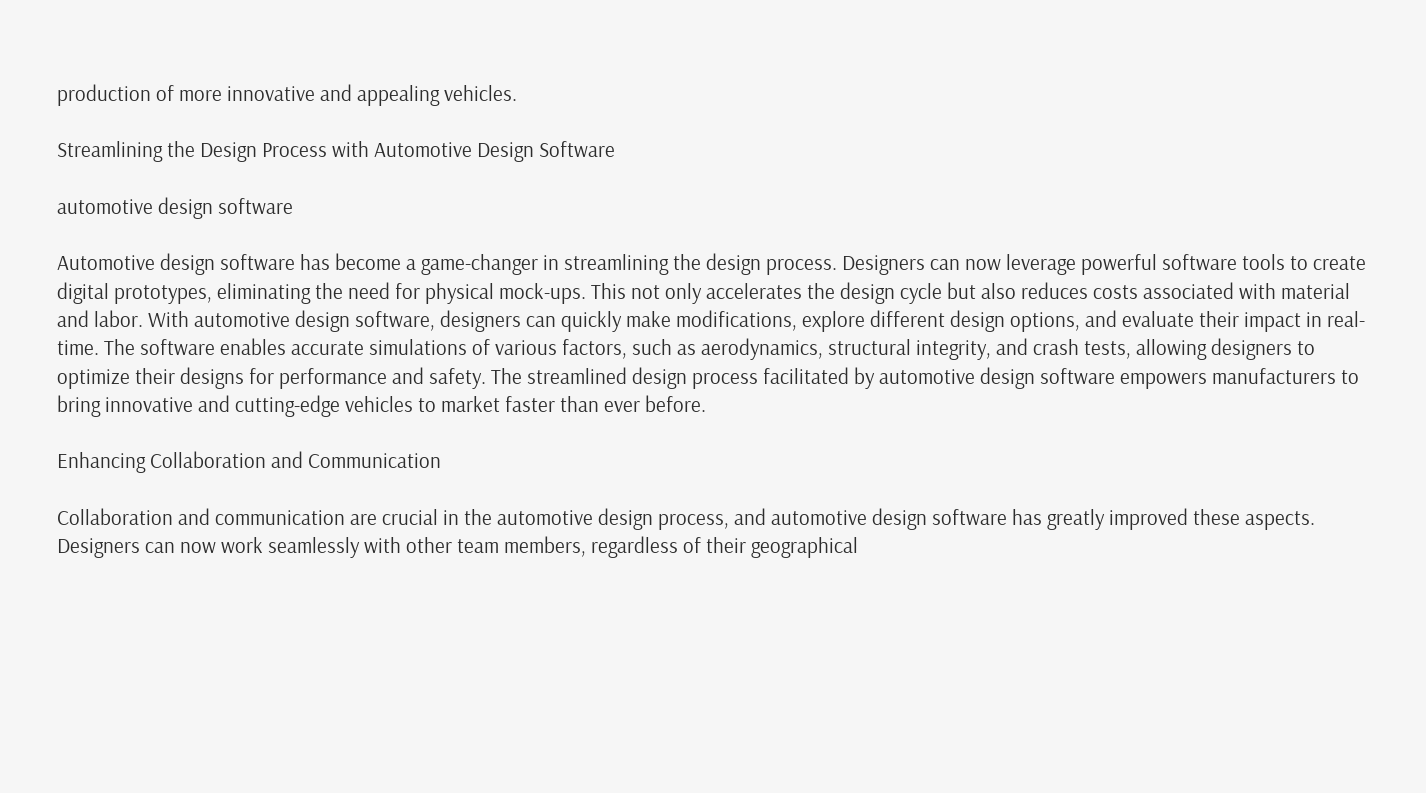production of more innovative and appealing vehicles.

Streamlining the Design Process with Automotive Design Software

automotive design software

Automotive design software has become a game-changer in streamlining the design process. Designers can now leverage powerful software tools to create digital prototypes, eliminating the need for physical mock-ups. This not only accelerates the design cycle but also reduces costs associated with material and labor. With automotive design software, designers can quickly make modifications, explore different design options, and evaluate their impact in real-time. The software enables accurate simulations of various factors, such as aerodynamics, structural integrity, and crash tests, allowing designers to optimize their designs for performance and safety. The streamlined design process facilitated by automotive design software empowers manufacturers to bring innovative and cutting-edge vehicles to market faster than ever before.

Enhancing Collaboration and Communication

Collaboration and communication are crucial in the automotive design process, and automotive design software has greatly improved these aspects. Designers can now work seamlessly with other team members, regardless of their geographical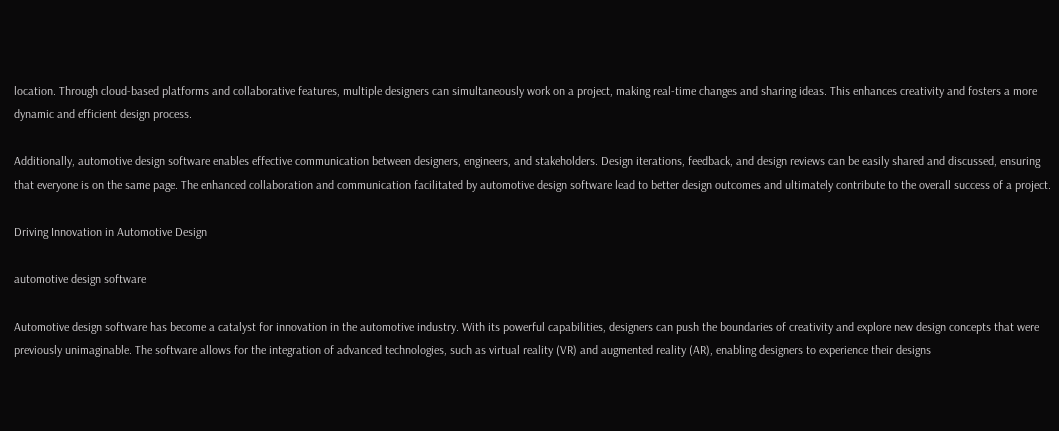location. Through cloud-based platforms and collaborative features, multiple designers can simultaneously work on a project, making real-time changes and sharing ideas. This enhances creativity and fosters a more dynamic and efficient design process.

Additionally, automotive design software enables effective communication between designers, engineers, and stakeholders. Design iterations, feedback, and design reviews can be easily shared and discussed, ensuring that everyone is on the same page. The enhanced collaboration and communication facilitated by automotive design software lead to better design outcomes and ultimately contribute to the overall success of a project.

Driving Innovation in Automotive Design

automotive design software

Automotive design software has become a catalyst for innovation in the automotive industry. With its powerful capabilities, designers can push the boundaries of creativity and explore new design concepts that were previously unimaginable. The software allows for the integration of advanced technologies, such as virtual reality (VR) and augmented reality (AR), enabling designers to experience their designs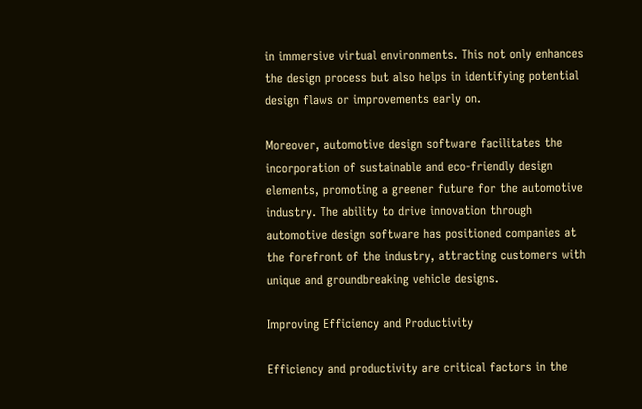in immersive virtual environments. This not only enhances the design process but also helps in identifying potential design flaws or improvements early on.

Moreover, automotive design software facilitates the incorporation of sustainable and eco-friendly design elements, promoting a greener future for the automotive industry. The ability to drive innovation through automotive design software has positioned companies at the forefront of the industry, attracting customers with unique and groundbreaking vehicle designs.

Improving Efficiency and Productivity

Efficiency and productivity are critical factors in the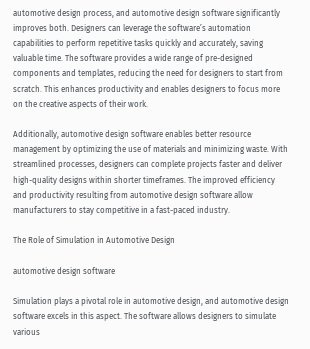automotive design process, and automotive design software significantly improves both. Designers can leverage the software’s automation capabilities to perform repetitive tasks quickly and accurately, saving valuable time. The software provides a wide range of pre-designed components and templates, reducing the need for designers to start from scratch. This enhances productivity and enables designers to focus more on the creative aspects of their work.

Additionally, automotive design software enables better resource management by optimizing the use of materials and minimizing waste. With streamlined processes, designers can complete projects faster and deliver high-quality designs within shorter timeframes. The improved efficiency and productivity resulting from automotive design software allow manufacturers to stay competitive in a fast-paced industry.

The Role of Simulation in Automotive Design

automotive design software

Simulation plays a pivotal role in automotive design, and automotive design software excels in this aspect. The software allows designers to simulate various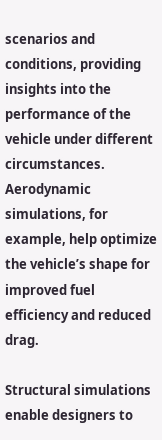scenarios and conditions, providing insights into the performance of the vehicle under different circumstances. Aerodynamic simulations, for example, help optimize the vehicle’s shape for improved fuel efficiency and reduced drag.

Structural simulations enable designers to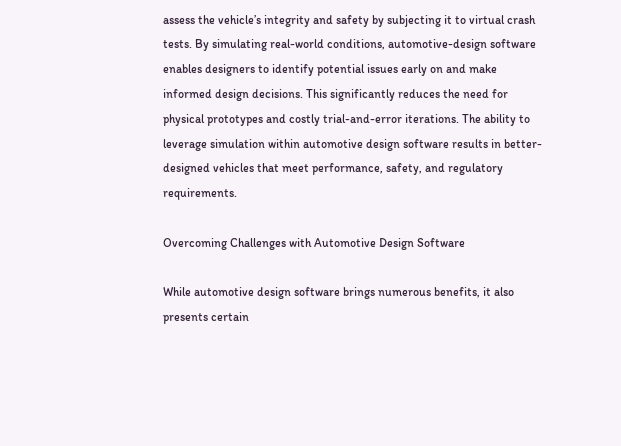assess the vehicle’s integrity and safety by subjecting it to virtual crash tests. By simulating real-world conditions, automotive-design software enables designers to identify potential issues early on and make informed design decisions. This significantly reduces the need for physical prototypes and costly trial-and-error iterations. The ability to leverage simulation within automotive design software results in better-designed vehicles that meet performance, safety, and regulatory requirements.

Overcoming Challenges with Automotive Design Software

While automotive design software brings numerous benefits, it also presents certain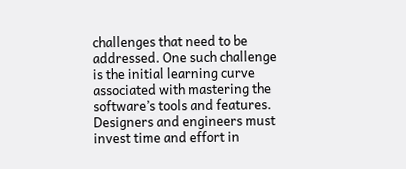challenges that need to be addressed. One such challenge is the initial learning curve associated with mastering the software’s tools and features. Designers and engineers must invest time and effort in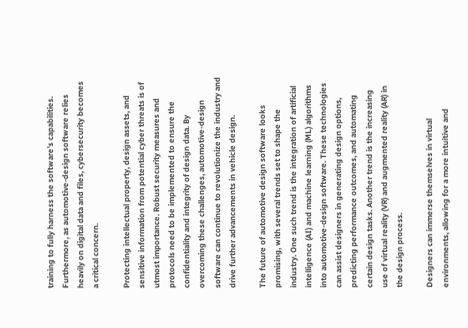training to fully harness the software’s capabilities. Furthermore, as automotive-design software relies heavily on digital data and files, cybersecurity becomes a critical concern.

Protecting intellectual property, design assets, and sensitive information from potential cyber threats is of utmost importance. Robust security measures and protocols need to be implemented to ensure the confidentiality and integrity of design data. By overcoming these challenges, automotive-design software can continue to revolutionize the industry and drive further advancements in vehicle design.

The future of automotive design software looks promising, with several trends set to shape the industry. One such trend is the integration of artificial intelligence (AI) and machine learning (ML) algorithms into automotive-design software. These technologies can assist designers in generating design options, predicting performance outcomes, and automating certain design tasks. Another trend is the increasing use of virtual reality (VR) and augmented reality (AR) in the design process.

Designers can immerse themselves in virtual environments, allowing for a more intuitive and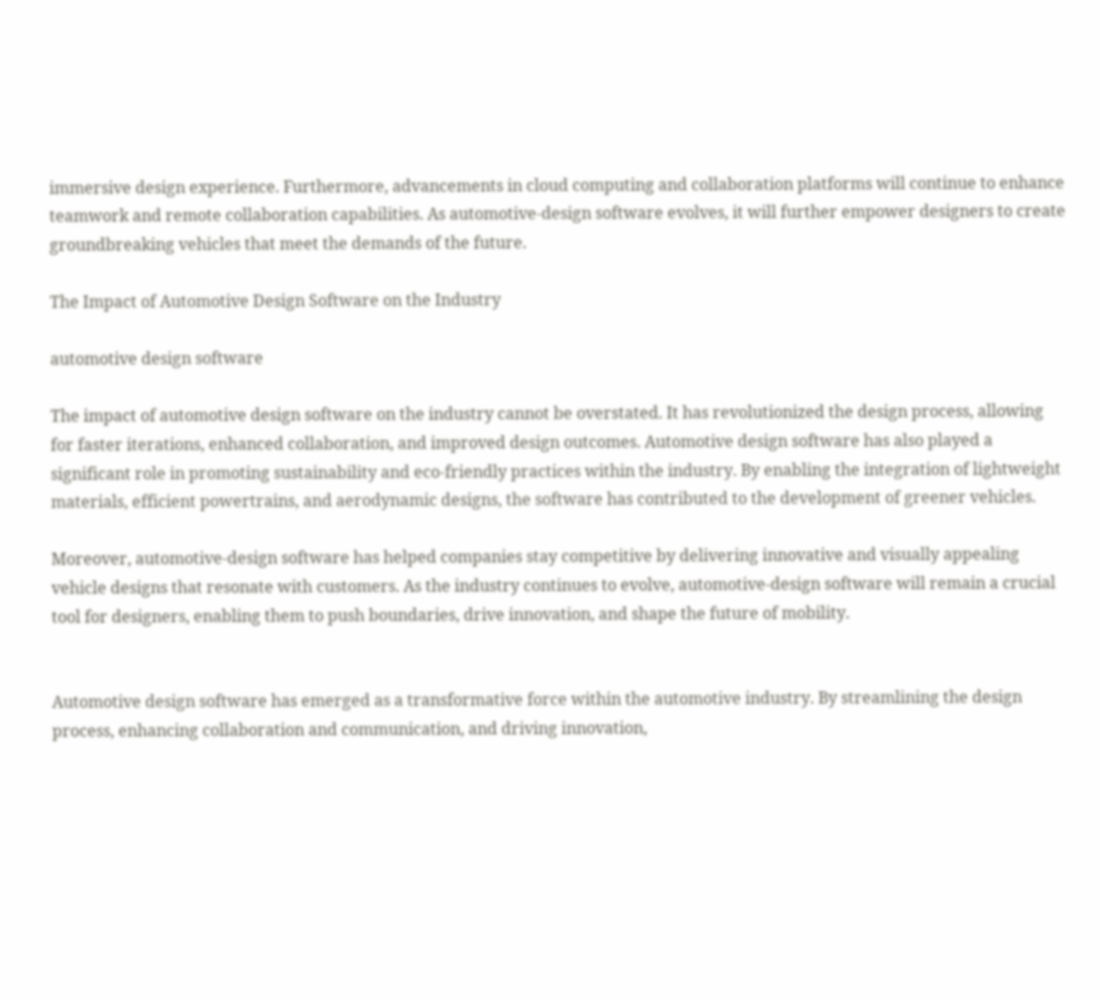immersive design experience. Furthermore, advancements in cloud computing and collaboration platforms will continue to enhance teamwork and remote collaboration capabilities. As automotive-design software evolves, it will further empower designers to create groundbreaking vehicles that meet the demands of the future.

The Impact of Automotive Design Software on the Industry

automotive design software

The impact of automotive design software on the industry cannot be overstated. It has revolutionized the design process, allowing for faster iterations, enhanced collaboration, and improved design outcomes. Automotive design software has also played a significant role in promoting sustainability and eco-friendly practices within the industry. By enabling the integration of lightweight materials, efficient powertrains, and aerodynamic designs, the software has contributed to the development of greener vehicles.

Moreover, automotive-design software has helped companies stay competitive by delivering innovative and visually appealing vehicle designs that resonate with customers. As the industry continues to evolve, automotive-design software will remain a crucial tool for designers, enabling them to push boundaries, drive innovation, and shape the future of mobility.


Automotive design software has emerged as a transformative force within the automotive industry. By streamlining the design process, enhancing collaboration and communication, and driving innovation,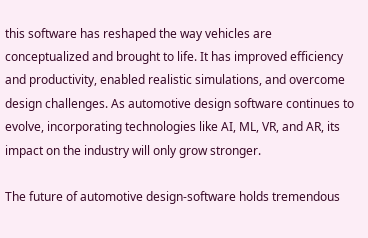this software has reshaped the way vehicles are conceptualized and brought to life. It has improved efficiency and productivity, enabled realistic simulations, and overcome design challenges. As automotive design software continues to evolve, incorporating technologies like AI, ML, VR, and AR, its impact on the industry will only grow stronger.

The future of automotive design-software holds tremendous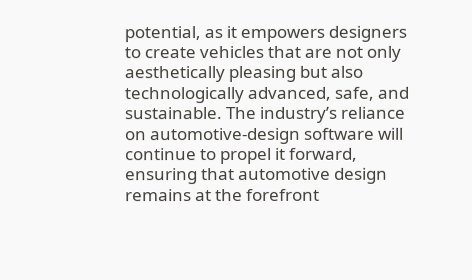potential, as it empowers designers to create vehicles that are not only aesthetically pleasing but also technologically advanced, safe, and sustainable. The industry’s reliance on automotive-design software will continue to propel it forward, ensuring that automotive design remains at the forefront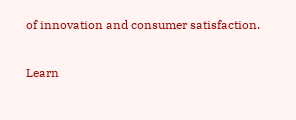of innovation and consumer satisfaction.

Learn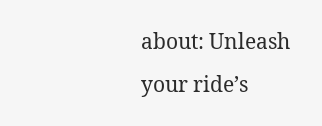about: Unleash your ride’s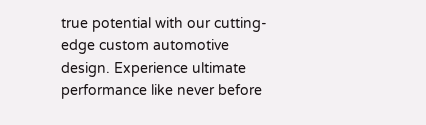true potential with our cutting-edge custom automotive design. Experience ultimate performance like never before